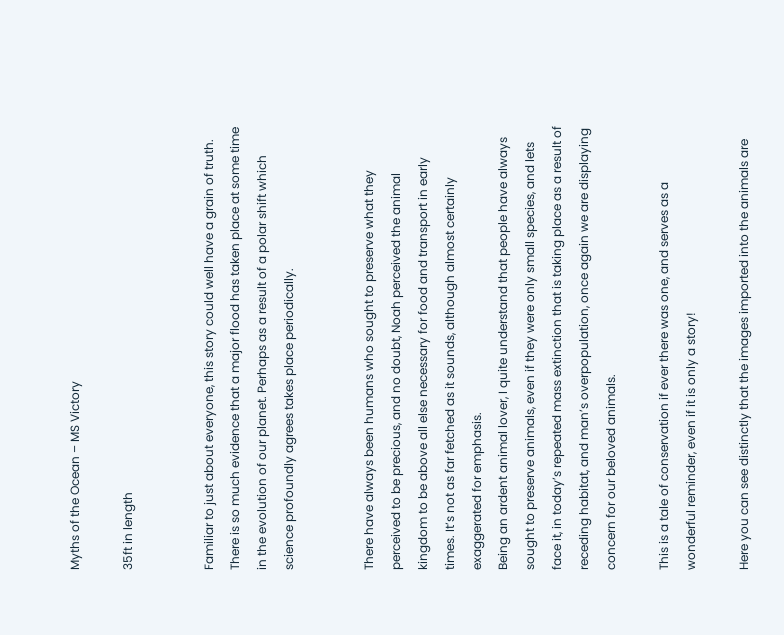Myths of the Ocean – MS Victory

35ft in length


Familiar to just about everyone, this story could well have a grain of truth. There is so much evidence that a major flood has taken place at some time in the evolution of our planet. Perhaps as a result of a polar shift which science profoundly agrees takes place periodically.


There have always been humans who sought to preserve what they perceived to be precious, and no doubt, Noah perceived the animal kingdom to be above all else necessary for food and transport in early times. It’s not as far fetched as it sounds, although almost certainly exaggerated for emphasis.
Being an ardent animal lover, I quite understand that people have always sought to preserve animals, even if they were only small species, and lets face it, in today’s repeated mass extinction that is taking place as a result of receding habitat, and man’s overpopulation, once again we are displaying concern for our beloved animals.

This is a tale of conservation if ever there was one, and serves as a wonderful reminder, even if it is only a story!

Here you can see distinctly that the images imported into the animals are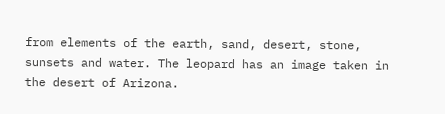from elements of the earth, sand, desert, stone, sunsets and water. The leopard has an image taken in the desert of Arizona.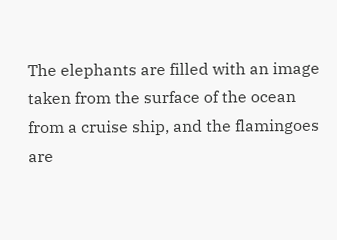The elephants are filled with an image taken from the surface of the ocean from a cruise ship, and the flamingoes are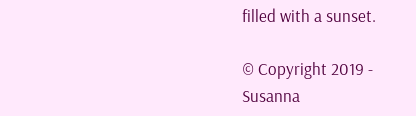filled with a sunset.

© Copyright 2019 - Susanna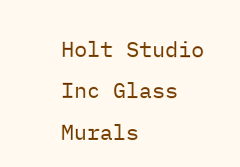Holt Studio Inc Glass Murals